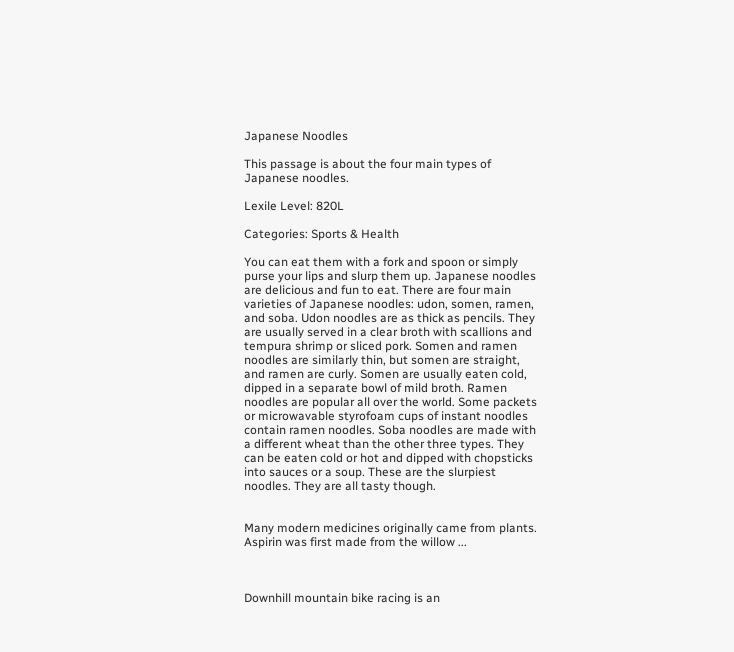Japanese Noodles

This passage is about the four main types of Japanese noodles.

Lexile Level: 820L

Categories: Sports & Health

You can eat them with a fork and spoon or simply purse your lips and slurp them up. Japanese noodles are delicious and fun to eat. There are four main varieties of Japanese noodles: udon, somen, ramen, and soba. Udon noodles are as thick as pencils. They are usually served in a clear broth with scallions and tempura shrimp or sliced pork. Somen and ramen noodles are similarly thin, but somen are straight, and ramen are curly. Somen are usually eaten cold, dipped in a separate bowl of mild broth. Ramen noodles are popular all over the world. Some packets or microwavable styrofoam cups of instant noodles contain ramen noodles. Soba noodles are made with a different wheat than the other three types. They can be eaten cold or hot and dipped with chopsticks into sauces or a soup. These are the slurpiest noodles. They are all tasty though.


Many modern medicines originally came from plants. Aspirin was first made from the willow ...



Downhill mountain bike racing is an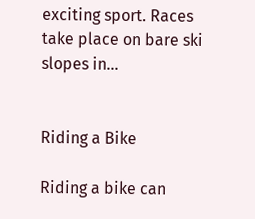exciting sport. Races take place on bare ski slopes in...


Riding a Bike

Riding a bike can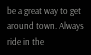be a great way to get around town. Always ride in the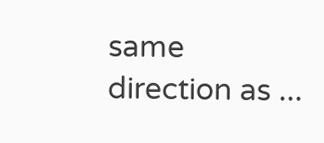same direction as ...